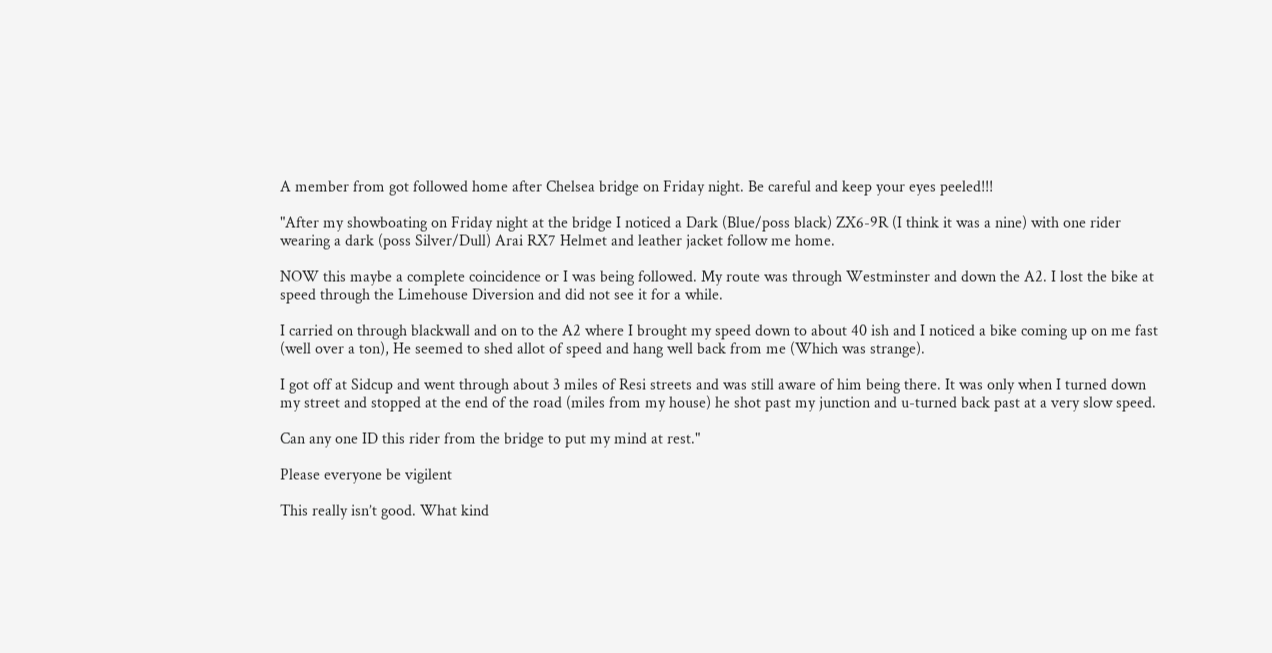A member from got followed home after Chelsea bridge on Friday night. Be careful and keep your eyes peeled!!!

"After my showboating on Friday night at the bridge I noticed a Dark (Blue/poss black) ZX6-9R (I think it was a nine) with one rider wearing a dark (poss Silver/Dull) Arai RX7 Helmet and leather jacket follow me home.

NOW this maybe a complete coincidence or I was being followed. My route was through Westminster and down the A2. I lost the bike at speed through the Limehouse Diversion and did not see it for a while.

I carried on through blackwall and on to the A2 where I brought my speed down to about 40 ish and I noticed a bike coming up on me fast (well over a ton), He seemed to shed allot of speed and hang well back from me (Which was strange).

I got off at Sidcup and went through about 3 miles of Resi streets and was still aware of him being there. It was only when I turned down my street and stopped at the end of the road (miles from my house) he shot past my junction and u-turned back past at a very slow speed.

Can any one ID this rider from the bridge to put my mind at rest."

Please everyone be vigilent

This really isn’t good. What kind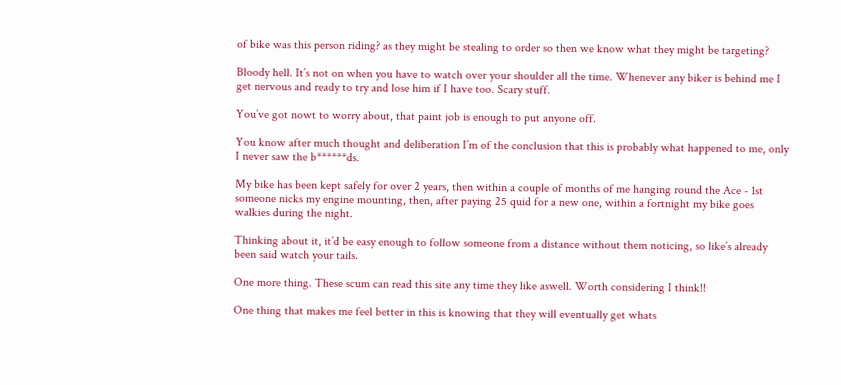of bike was this person riding? as they might be stealing to order so then we know what they might be targeting?

Bloody hell. It’s not on when you have to watch over your shoulder all the time. Whenever any biker is behind me I get nervous and ready to try and lose him if I have too. Scary stuff.

You’ve got nowt to worry about, that paint job is enough to put anyone off.

You know after much thought and deliberation I’m of the conclusion that this is probably what happened to me, only I never saw the b******ds.

My bike has been kept safely for over 2 years, then within a couple of months of me hanging round the Ace - 1st someone nicks my engine mounting, then, after paying 25 quid for a new one, within a fortnight my bike goes walkies during the night.

Thinking about it, it’d be easy enough to follow someone from a distance without them noticing, so like’s already been said watch your tails.

One more thing. These scum can read this site any time they like aswell. Worth considering I think!!

One thing that makes me feel better in this is knowing that they will eventually get whats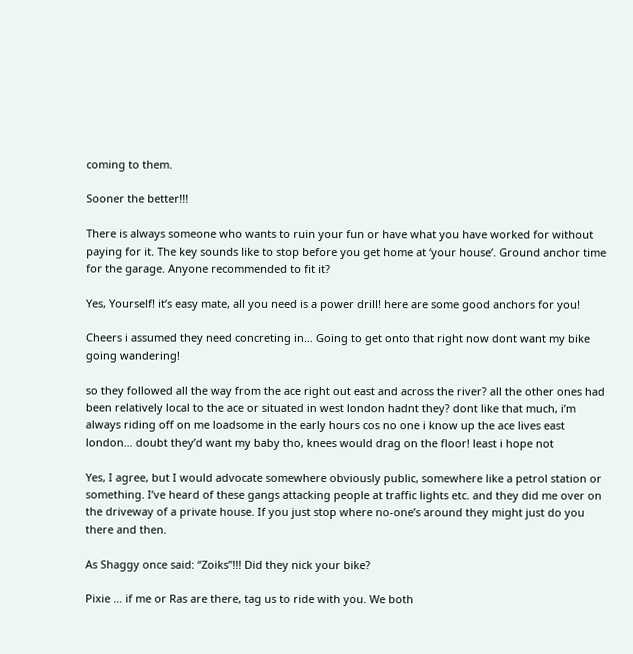coming to them.

Sooner the better!!!

There is always someone who wants to ruin your fun or have what you have worked for without paying for it. The key sounds like to stop before you get home at ‘your house’. Ground anchor time for the garage. Anyone recommended to fit it?

Yes, Yourself! it’s easy mate, all you need is a power drill! here are some good anchors for you!

Cheers i assumed they need concreting in… Going to get onto that right now dont want my bike going wandering!

so they followed all the way from the ace right out east and across the river? all the other ones had been relatively local to the ace or situated in west london hadnt they? dont like that much, i’m always riding off on me loadsome in the early hours cos no one i know up the ace lives east london… doubt they’d want my baby tho, knees would drag on the floor! least i hope not

Yes, I agree, but I would advocate somewhere obviously public, somewhere like a petrol station or something. I’ve heard of these gangs attacking people at traffic lights etc. and they did me over on the driveway of a private house. If you just stop where no-one’s around they might just do you there and then.

As Shaggy once said: “Zoiks”!!! Did they nick your bike?

Pixie … if me or Ras are there, tag us to ride with you. We both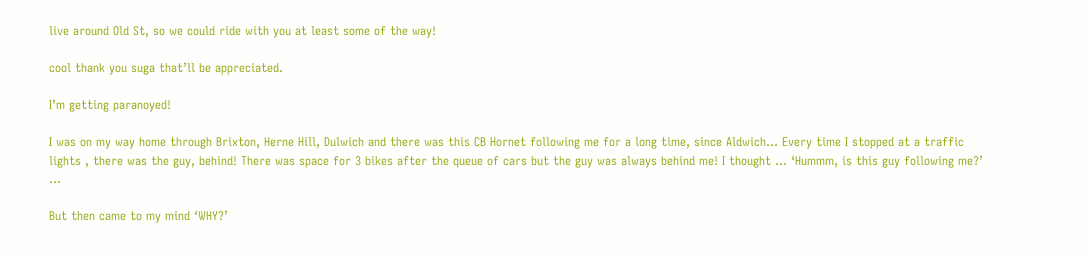live around Old St, so we could ride with you at least some of the way!

cool thank you suga that’ll be appreciated.

I’m getting paranoyed!

I was on my way home through Brixton, Herne Hill, Dulwich and there was this CB Hornet following me for a long time, since Aldwich… Every time I stopped at a traffic lights , there was the guy, behind! There was space for 3 bikes after the queue of cars but the guy was always behind me! I thought … ‘Hummm, is this guy following me?’ …

But then came to my mind ‘WHY?’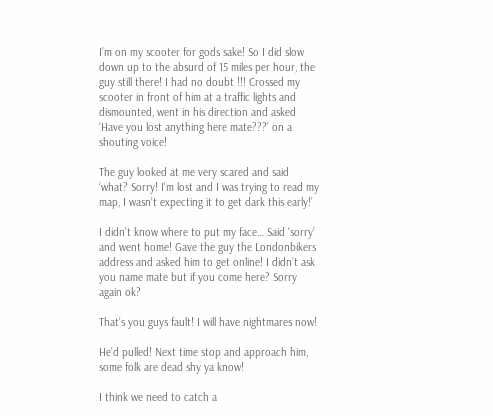I’m on my scooter for gods sake! So I did slow down up to the absurd of 15 miles per hour, the guy still there! I had no doubt !!! Crossed my scooter in front of him at a traffic lights and dismounted, went in his direction and asked ‘Have you lost anything here mate???’ on a shouting voice!

The guy looked at me very scared and said ‘what? Sorry! I’m lost and I was trying to read my map, I wasn’t expecting it to get dark this early!’

I didn’t know where to put my face… Said ‘sorry’ and went home! Gave the guy the Londonbikers address and asked him to get online! I didn’t ask you name mate but if you come here? Sorry again ok?

That’s you guys fault! I will have nightmares now!

He’d pulled! Next time stop and approach him, some folk are dead shy ya know!

I think we need to catch a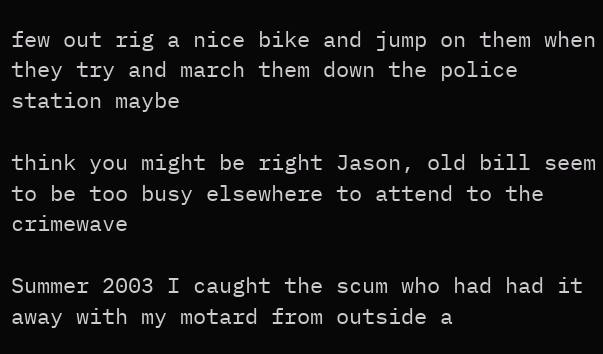few out rig a nice bike and jump on them when they try and march them down the police station maybe

think you might be right Jason, old bill seem to be too busy elsewhere to attend to the crimewave

Summer 2003 I caught the scum who had had it away with my motard from outside a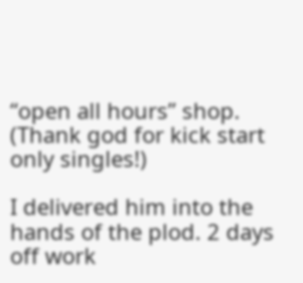“open all hours” shop. (Thank god for kick start only singles!)

I delivered him into the hands of the plod. 2 days off work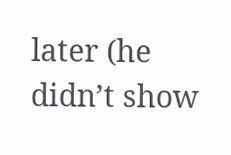later (he didn’t show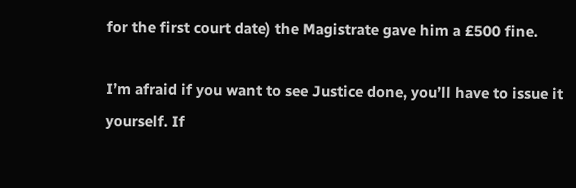for the first court date) the Magistrate gave him a £500 fine.

I’m afraid if you want to see Justice done, you’ll have to issue it yourself. If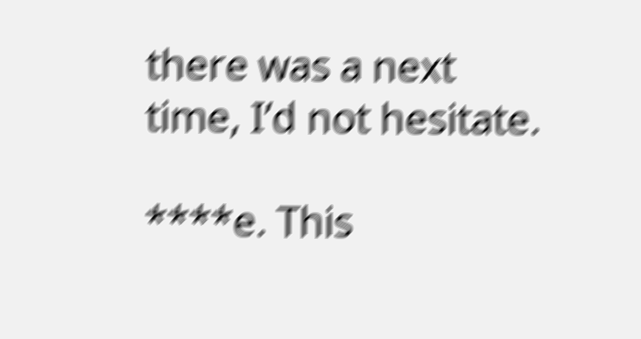there was a next time, I’d not hesitate.

****e. This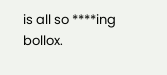is all so ****ing bollox.